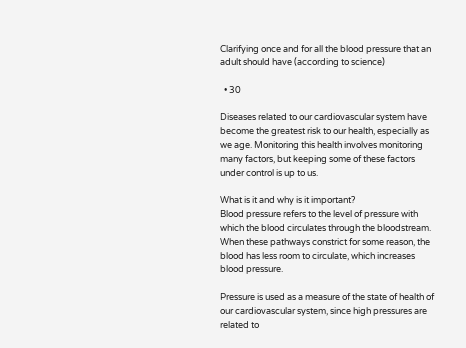Clarifying once and for all the blood pressure that an adult should have (according to science)

  • 30

Diseases related to our cardiovascular system have become the greatest risk to our health, especially as we age. Monitoring this health involves monitoring many factors, but keeping some of these factors under control is up to us.

What is it and why is it important?
Blood pressure refers to the level of pressure with which the blood circulates through the bloodstream. When these pathways constrict for some reason, the blood has less room to circulate, which increases blood pressure.

Pressure is used as a measure of the state of health of our cardiovascular system, since high pressures are related to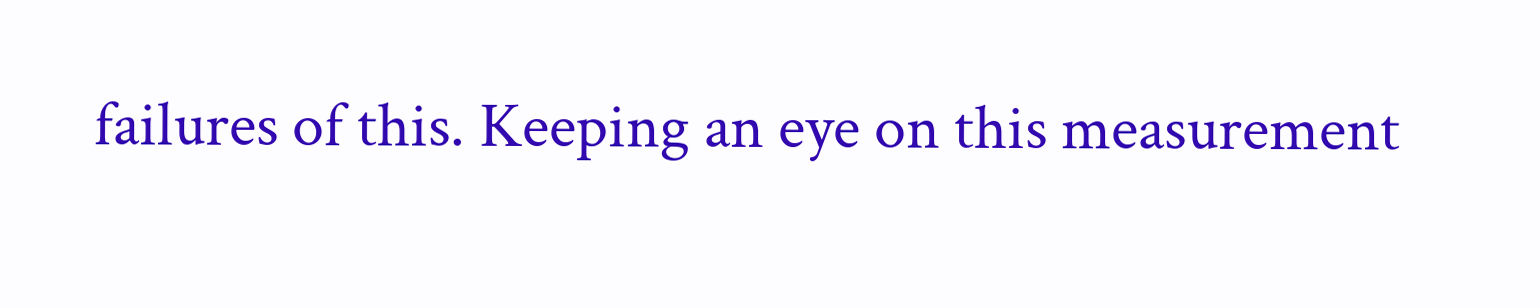failures of this. Keeping an eye on this measurement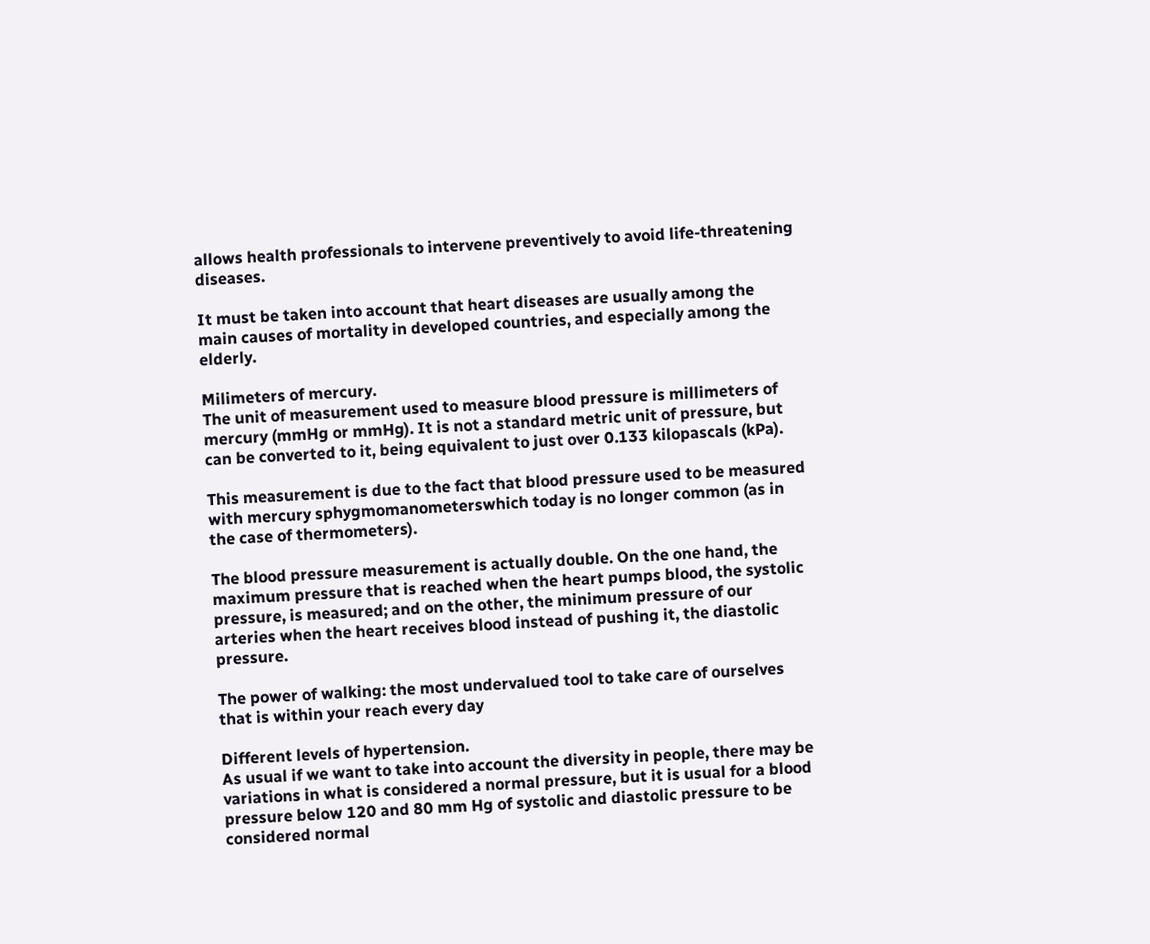allows health professionals to intervene preventively to avoid life-threatening diseases.

It must be taken into account that heart diseases are usually among the main causes of mortality in developed countries, and especially among the elderly.

Milimeters of mercury.
The unit of measurement used to measure blood pressure is millimeters of mercury (mmHg or mmHg). It is not a standard metric unit of pressure, but can be converted to it, being equivalent to just over 0.133 kilopascals (kPa).

This measurement is due to the fact that blood pressure used to be measured with mercury sphygmomanometerswhich today is no longer common (as in the case of thermometers).

The blood pressure measurement is actually double. On the one hand, the maximum pressure that is reached when the heart pumps blood, the systolic pressure, is measured; and on the other, the minimum pressure of our arteries when the heart receives blood instead of pushing it, the diastolic pressure.

The power of walking: the most undervalued tool to take care of ourselves that is within your reach every day

Different levels of hypertension.
As usual if we want to take into account the diversity in people, there may be variations in what is considered a normal pressure, but it is usual for a blood pressure below 120 and 80 mm Hg of systolic and diastolic pressure to be considered normal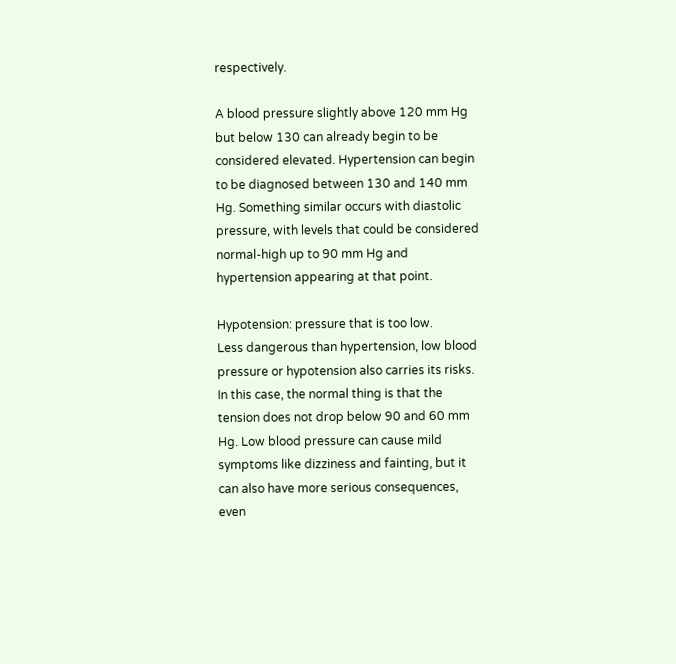respectively.

A blood pressure slightly above 120 mm Hg but below 130 can already begin to be considered elevated. Hypertension can begin to be diagnosed between 130 and 140 mm Hg. Something similar occurs with diastolic pressure, with levels that could be considered normal-high up to 90 mm Hg and hypertension appearing at that point.

Hypotension: pressure that is too low.
Less dangerous than hypertension, low blood pressure or hypotension also carries its risks. In this case, the normal thing is that the tension does not drop below 90 and 60 mm Hg. Low blood pressure can cause mild symptoms like dizziness and fainting, but it can also have more serious consequences, even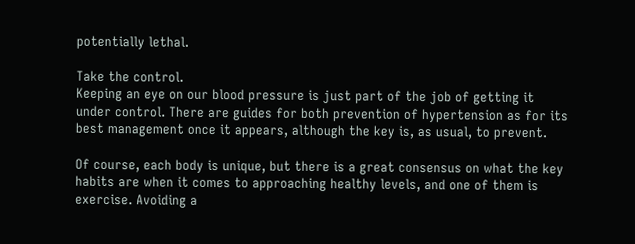potentially lethal.

Take the control.
Keeping an eye on our blood pressure is just part of the job of getting it under control. There are guides for both prevention of hypertension as for its best management once it appears, although the key is, as usual, to prevent.

Of course, each body is unique, but there is a great consensus on what the key habits are when it comes to approaching healthy levels, and one of them is exercise. Avoiding a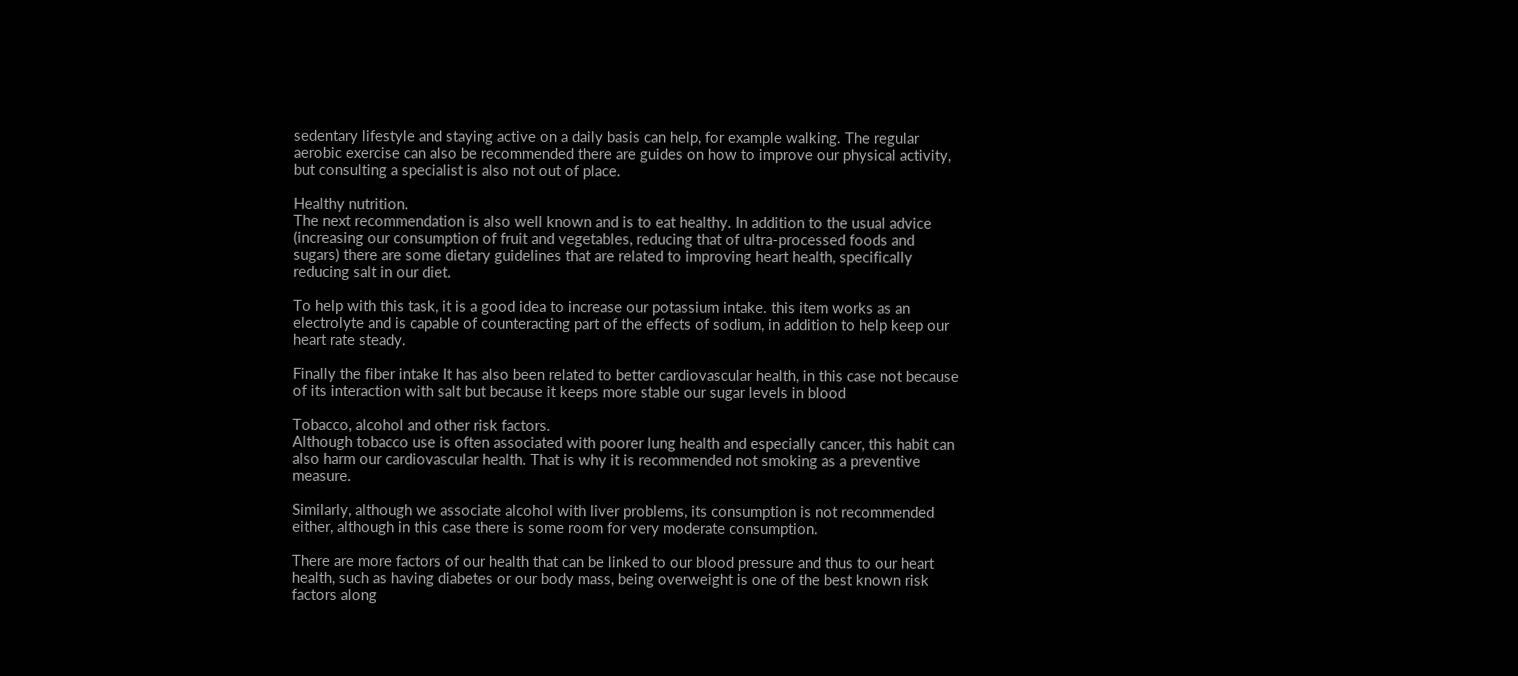sedentary lifestyle and staying active on a daily basis can help, for example walking. The regular aerobic exercise can also be recommended there are guides on how to improve our physical activity, but consulting a specialist is also not out of place.

Healthy nutrition.
The next recommendation is also well known and is to eat healthy. In addition to the usual advice (increasing our consumption of fruit and vegetables, reducing that of ultra-processed foods and sugars) there are some dietary guidelines that are related to improving heart health, specifically reducing salt in our diet.

To help with this task, it is a good idea to increase our potassium intake. this item works as an electrolyte and is capable of counteracting part of the effects of sodium, in addition to help keep our heart rate steady.

Finally the fiber intake It has also been related to better cardiovascular health, in this case not because of its interaction with salt but because it keeps more stable our sugar levels in blood

Tobacco, alcohol and other risk factors.
Although tobacco use is often associated with poorer lung health and especially cancer, this habit can also harm our cardiovascular health. That is why it is recommended not smoking as a preventive measure.

Similarly, although we associate alcohol with liver problems, its consumption is not recommended either, although in this case there is some room for very moderate consumption.

There are more factors of our health that can be linked to our blood pressure and thus to our heart health, such as having diabetes or our body mass, being overweight is one of the best known risk factors along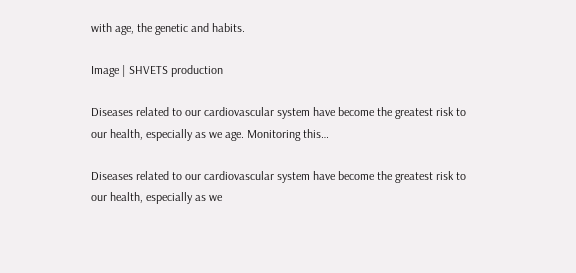with age, the genetic and habits.

Image | SHVETS production

Diseases related to our cardiovascular system have become the greatest risk to our health, especially as we age. Monitoring this…

Diseases related to our cardiovascular system have become the greatest risk to our health, especially as we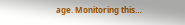age. Monitoring this…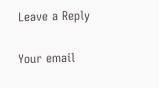Leave a Reply

Your email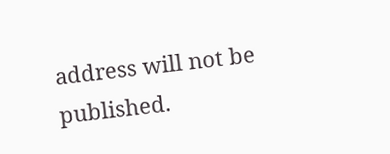address will not be published.